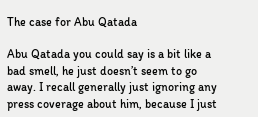The case for Abu Qatada

Abu Qatada you could say is a bit like a bad smell, he just doesn’t seem to go away. I recall generally just ignoring any press coverage about him, because I just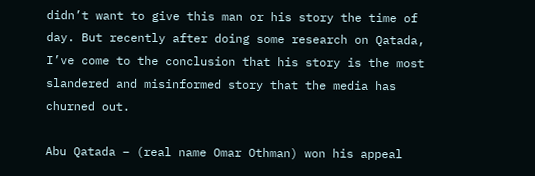didn’t want to give this man or his story the time of day. But recently after doing some research on Qatada, I’ve come to the conclusion that his story is the most slandered and misinformed story that the media has churned out.

Abu Qatada – (real name Omar Othman) won his appeal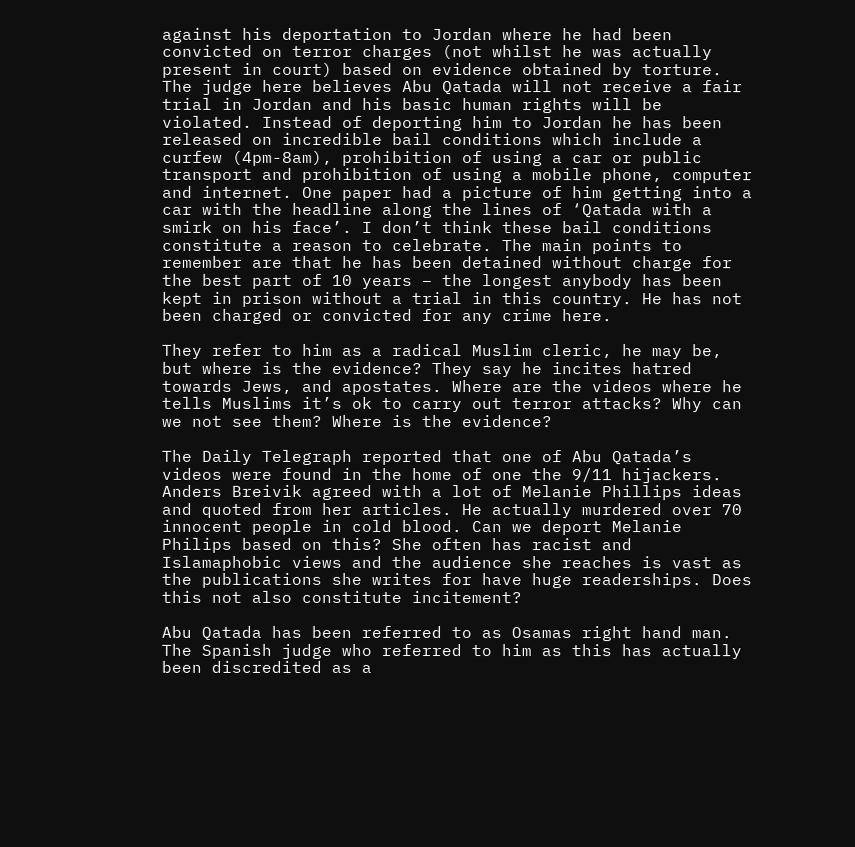against his deportation to Jordan where he had been convicted on terror charges (not whilst he was actually present in court) based on evidence obtained by torture. The judge here believes Abu Qatada will not receive a fair trial in Jordan and his basic human rights will be violated. Instead of deporting him to Jordan he has been released on incredible bail conditions which include a curfew (4pm-8am), prohibition of using a car or public transport and prohibition of using a mobile phone, computer and internet. One paper had a picture of him getting into a car with the headline along the lines of ‘Qatada with a smirk on his face’. I don’t think these bail conditions constitute a reason to celebrate. The main points to remember are that he has been detained without charge for the best part of 10 years – the longest anybody has been kept in prison without a trial in this country. He has not been charged or convicted for any crime here.

They refer to him as a radical Muslim cleric, he may be, but where is the evidence? They say he incites hatred towards Jews, and apostates. Where are the videos where he tells Muslims it’s ok to carry out terror attacks? Why can we not see them? Where is the evidence?

The Daily Telegraph reported that one of Abu Qatada’s videos were found in the home of one the 9/11 hijackers. Anders Breivik agreed with a lot of Melanie Phillips ideas and quoted from her articles. He actually murdered over 70 innocent people in cold blood. Can we deport Melanie Philips based on this? She often has racist and Islamaphobic views and the audience she reaches is vast as the publications she writes for have huge readerships. Does this not also constitute incitement?

Abu Qatada has been referred to as Osamas right hand man. The Spanish judge who referred to him as this has actually been discredited as a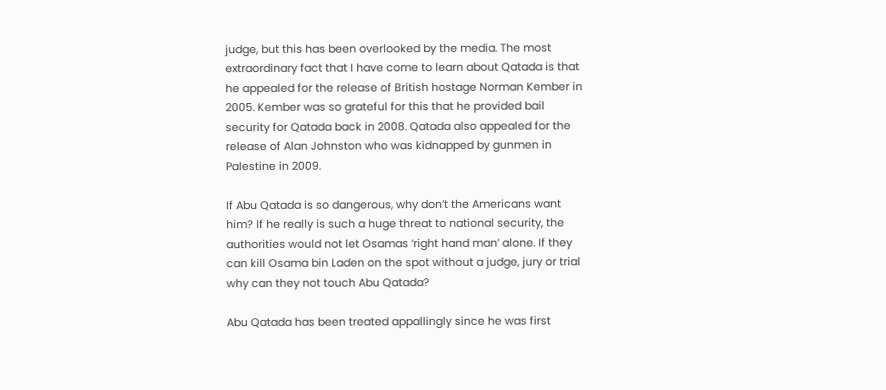judge, but this has been overlooked by the media. The most extraordinary fact that I have come to learn about Qatada is that he appealed for the release of British hostage Norman Kember in 2005. Kember was so grateful for this that he provided bail security for Qatada back in 2008. Qatada also appealed for the release of Alan Johnston who was kidnapped by gunmen in Palestine in 2009.

If Abu Qatada is so dangerous, why don’t the Americans want him? If he really is such a huge threat to national security, the authorities would not let Osamas ‘right hand man’ alone. If they can kill Osama bin Laden on the spot without a judge, jury or trial why can they not touch Abu Qatada?

Abu Qatada has been treated appallingly since he was first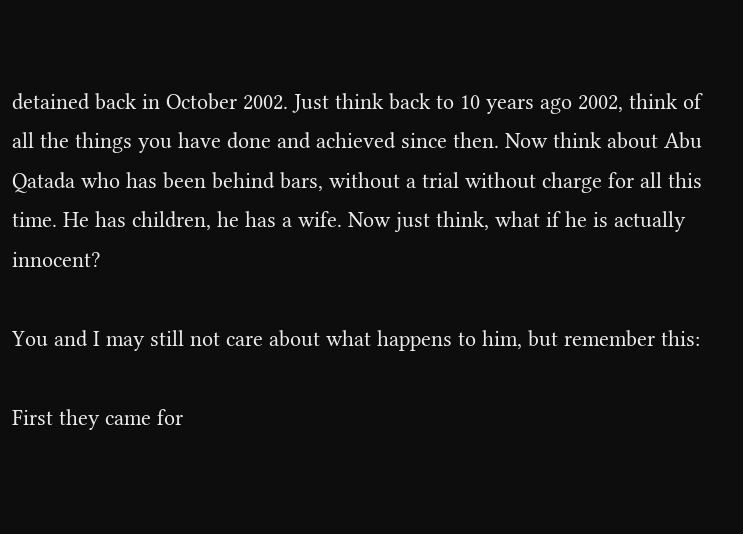detained back in October 2002. Just think back to 10 years ago 2002, think of all the things you have done and achieved since then. Now think about Abu Qatada who has been behind bars, without a trial without charge for all this time. He has children, he has a wife. Now just think, what if he is actually innocent?

You and I may still not care about what happens to him, but remember this:

First they came for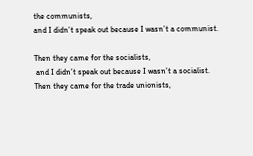the communists,
and I didn’t speak out because I wasn’t a communist.

Then they came for the socialists,
 and I didn’t speak out because I wasn’t a socialist.
Then they came for the trade unionists,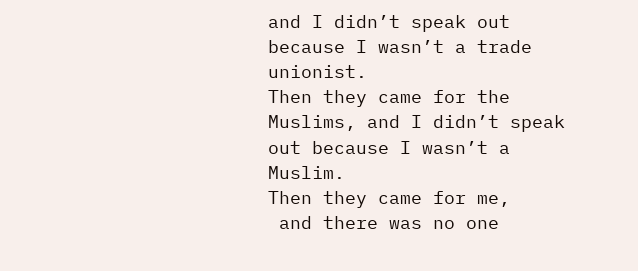and I didn’t speak out because I wasn’t a trade unionist.
Then they came for the Muslims, and I didn’t speak out because I wasn’t a Muslim.
Then they came for me,
 and there was no one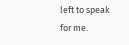left to speak for me.